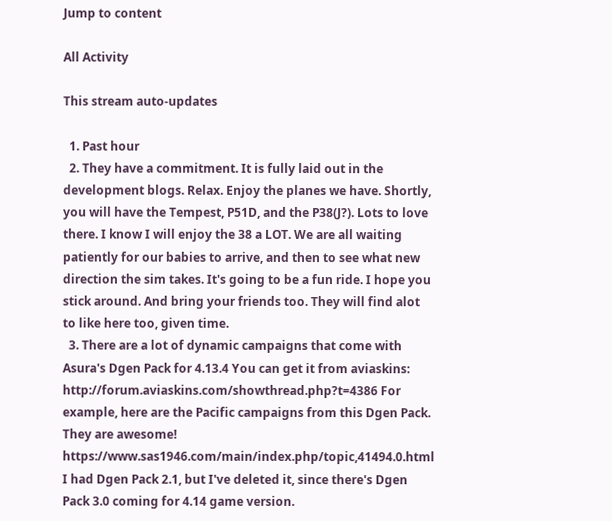Jump to content

All Activity

This stream auto-updates

  1. Past hour
  2. They have a commitment. It is fully laid out in the development blogs. Relax. Enjoy the planes we have. Shortly, you will have the Tempest, P51D, and the P38(J?). Lots to love there. I know I will enjoy the 38 a LOT. We are all waiting patiently for our babies to arrive, and then to see what new direction the sim takes. It's going to be a fun ride. I hope you stick around. And bring your friends too. They will find alot to like here too, given time.
  3. There are a lot of dynamic campaigns that come with Asura's Dgen Pack for 4.13.4 You can get it from aviaskins: http://forum.aviaskins.com/showthread.php?t=4386 For example, here are the Pacific campaigns from this Dgen Pack. They are awesome! https://www.sas1946.com/main/index.php/topic,41494.0.html I had Dgen Pack 2.1, but I've deleted it, since there's Dgen Pack 3.0 coming for 4.14 game version.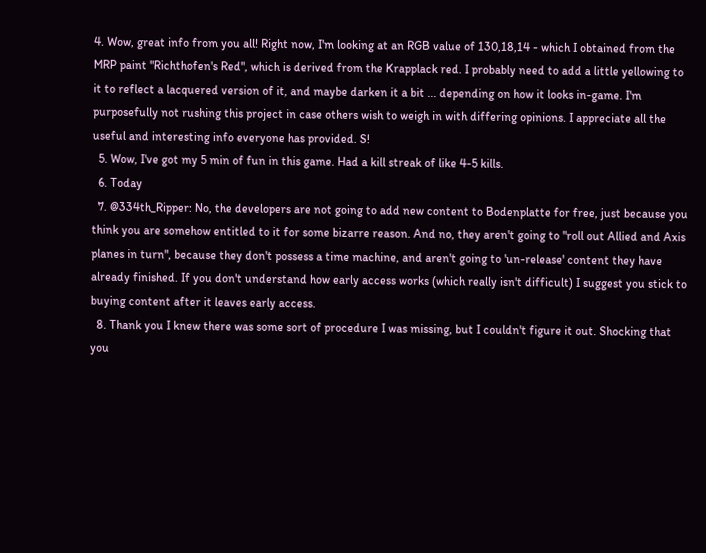4. Wow, great info from you all! Right now, I'm looking at an RGB value of 130,18,14 - which I obtained from the MRP paint "Richthofen's Red", which is derived from the Krapplack red. I probably need to add a little yellowing to it to reflect a lacquered version of it, and maybe darken it a bit ... depending on how it looks in-game. I'm purposefully not rushing this project in case others wish to weigh in with differing opinions. I appreciate all the useful and interesting info everyone has provided. S!
  5. Wow, I've got my 5 min of fun in this game. Had a kill streak of like 4-5 kills.
  6. Today
  7. @334th_Ripper: No, the developers are not going to add new content to Bodenplatte for free, just because you think you are somehow entitled to it for some bizarre reason. And no, they aren't going to "roll out Allied and Axis planes in turn", because they don't possess a time machine, and aren't going to 'un-release' content they have already finished. If you don't understand how early access works (which really isn't difficult) I suggest you stick to buying content after it leaves early access.
  8. Thank you I knew there was some sort of procedure I was missing, but I couldn't figure it out. Shocking that you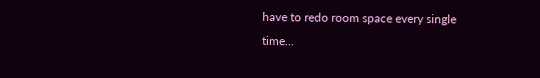have to redo room space every single time...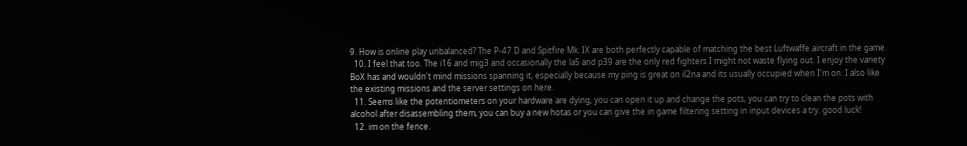9. How is online play unbalanced? The P-47 D and Spitfire Mk. IX are both perfectly capable of matching the best Luftwaffe aircraft in the game.
  10. I feel that too. The i16 and mig3 and occasionally the la5 and p39 are the only red fighters I might not waste flying out. I enjoy the variety BoX has and wouldn't mind missions spanning it, especially because my ping is great on il2na and its usually occupied when I'm on. I also like the existing missions and the server settings on here.
  11. Seems like the potentiometers on your hardware are dying, you can open it up and change the pots, you can try to clean the pots with alcohol after disassembling them, you can buy a new hotas or you can give the in game filtering setting in input devices a try. good luck!
  12. im on the fence.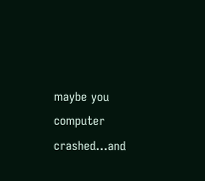maybe you computer crashed...and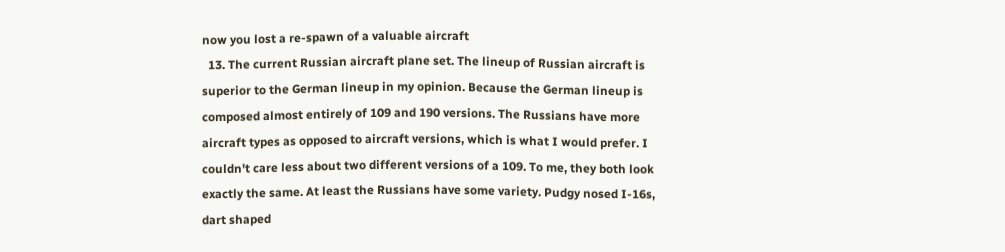now you lost a re-spawn of a valuable aircraft
  13. The current Russian aircraft plane set. The lineup of Russian aircraft is superior to the German lineup in my opinion. Because the German lineup is composed almost entirely of 109 and 190 versions. The Russians have more aircraft types as opposed to aircraft versions, which is what I would prefer. I couldn't care less about two different versions of a 109. To me, they both look exactly the same. At least the Russians have some variety. Pudgy nosed I-16s, dart shaped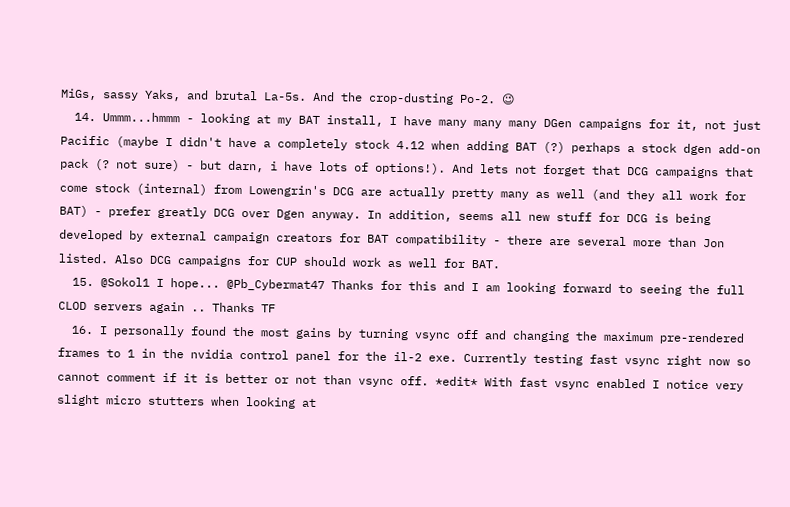MiGs, sassy Yaks, and brutal La-5s. And the crop-dusting Po-2. 😉
  14. Ummm...hmmm - looking at my BAT install, I have many many many DGen campaigns for it, not just Pacific (maybe I didn't have a completely stock 4.12 when adding BAT (?) perhaps a stock dgen add-on pack (? not sure) - but darn, i have lots of options!). And lets not forget that DCG campaigns that come stock (internal) from Lowengrin's DCG are actually pretty many as well (and they all work for BAT) - prefer greatly DCG over Dgen anyway. In addition, seems all new stuff for DCG is being developed by external campaign creators for BAT compatibility - there are several more than Jon listed. Also DCG campaigns for CUP should work as well for BAT.
  15. @Sokol1 I hope... @Pb_Cybermat47 Thanks for this and I am looking forward to seeing the full CLOD servers again .. Thanks TF
  16. I personally found the most gains by turning vsync off and changing the maximum pre-rendered frames to 1 in the nvidia control panel for the il-2 exe. Currently testing fast vsync right now so cannot comment if it is better or not than vsync off. *edit* With fast vsync enabled I notice very slight micro stutters when looking at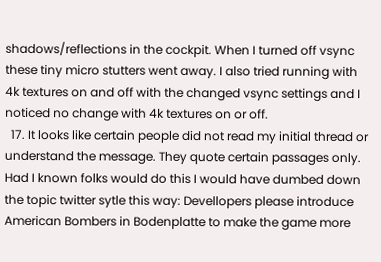shadows/reflections in the cockpit. When I turned off vsync these tiny micro stutters went away. I also tried running with 4k textures on and off with the changed vsync settings and I noticed no change with 4k textures on or off.
  17. It looks like certain people did not read my initial thread or understand the message. They quote certain passages only. Had I known folks would do this I would have dumbed down the topic twitter sytle this way: Devellopers please introduce American Bombers in Bodenplatte to make the game more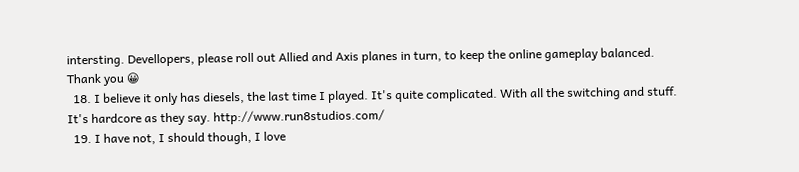intersting. Devellopers, please roll out Allied and Axis planes in turn, to keep the online gameplay balanced. Thank you 😀
  18. I believe it only has diesels, the last time I played. It's quite complicated. With all the switching and stuff. It's hardcore as they say. http://www.run8studios.com/
  19. I have not, I should though, I love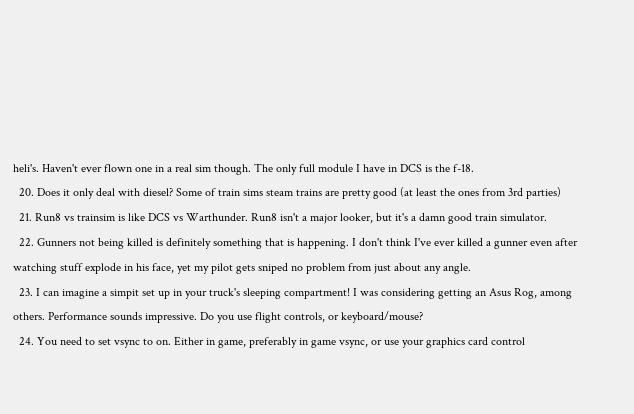heli's. Haven't ever flown one in a real sim though. The only full module I have in DCS is the f-18.
  20. Does it only deal with diesel? Some of train sims steam trains are pretty good (at least the ones from 3rd parties)
  21. Run8 vs trainsim is like DCS vs Warthunder. Run8 isn't a major looker, but it's a damn good train simulator.
  22. Gunners not being killed is definitely something that is happening. I don't think I've ever killed a gunner even after watching stuff explode in his face, yet my pilot gets sniped no problem from just about any angle.
  23. I can imagine a simpit set up in your truck's sleeping compartment! I was considering getting an Asus Rog, among others. Performance sounds impressive. Do you use flight controls, or keyboard/mouse?
  24. You need to set vsync to on. Either in game, preferably in game vsync, or use your graphics card control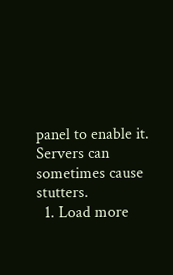panel to enable it. Servers can sometimes cause stutters.
  1. Load more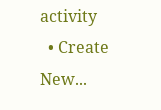activity
  • Create New...